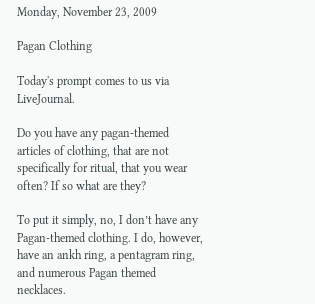Monday, November 23, 2009

Pagan Clothing

Today's prompt comes to us via LiveJournal.

Do you have any pagan-themed articles of clothing, that are not specifically for ritual, that you wear often? If so what are they?

To put it simply, no, I don’t have any Pagan-themed clothing. I do, however, have an ankh ring, a pentagram ring, and numerous Pagan themed necklaces.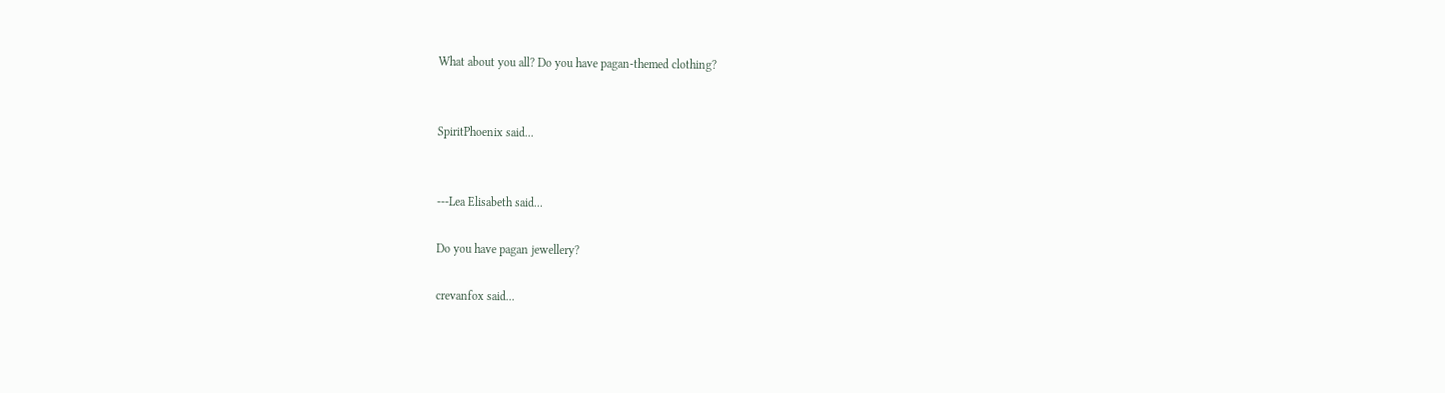What about you all? Do you have pagan-themed clothing?


SpiritPhoenix said...


---Lea Elisabeth said...

Do you have pagan jewellery?

crevanfox said...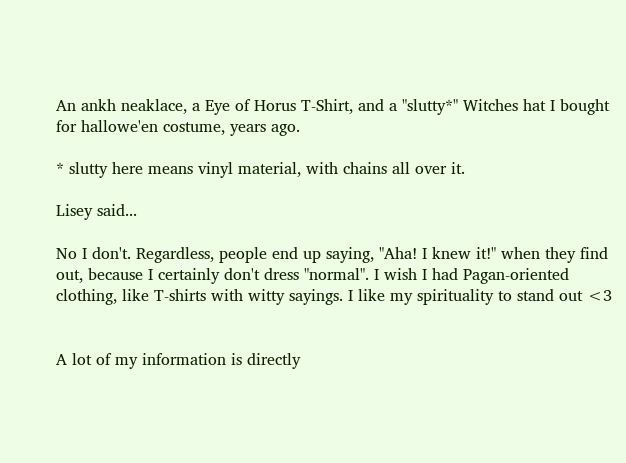An ankh neaklace, a Eye of Horus T-Shirt, and a "slutty*" Witches hat I bought for hallowe'en costume, years ago.

* slutty here means vinyl material, with chains all over it.

Lisey said...

No I don't. Regardless, people end up saying, "Aha! I knew it!" when they find out, because I certainly don't dress "normal". I wish I had Pagan-oriented clothing, like T-shirts with witty sayings. I like my spirituality to stand out <3


A lot of my information is directly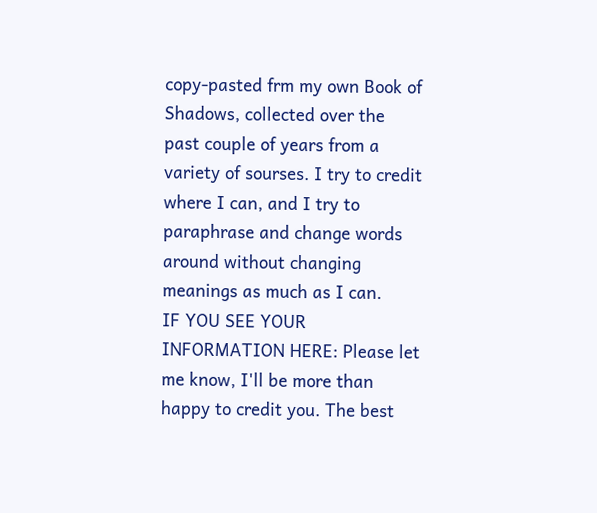copy-pasted frm my own Book of Shadows, collected over the past couple of years from a variety of sourses. I try to credit where I can, and I try to paraphrase and change words around without changing meanings as much as I can.
IF YOU SEE YOUR INFORMATION HERE: Please let me know, I'll be more than happy to credit you. The best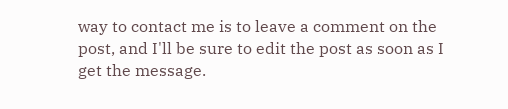way to contact me is to leave a comment on the post, and I'll be sure to edit the post as soon as I get the message.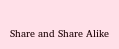Share and Share Alike